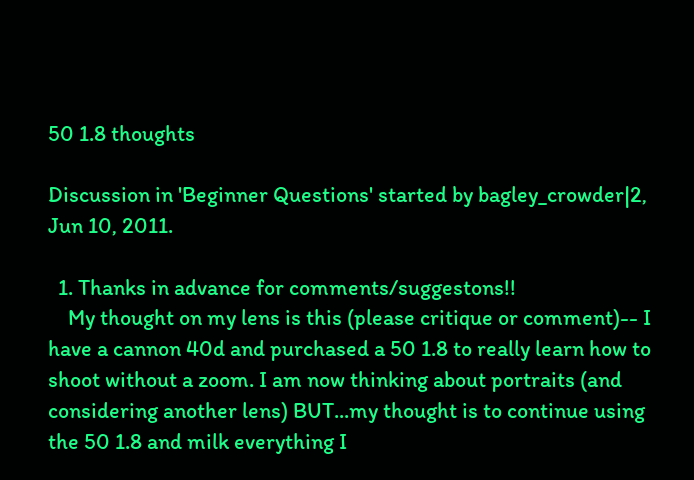50 1.8 thoughts

Discussion in 'Beginner Questions' started by bagley_crowder|2, Jun 10, 2011.

  1. Thanks in advance for comments/suggestons!!
    My thought on my lens is this (please critique or comment)-- I have a cannon 40d and purchased a 50 1.8 to really learn how to shoot without a zoom. I am now thinking about portraits (and considering another lens) BUT...my thought is to continue using the 50 1.8 and milk everything I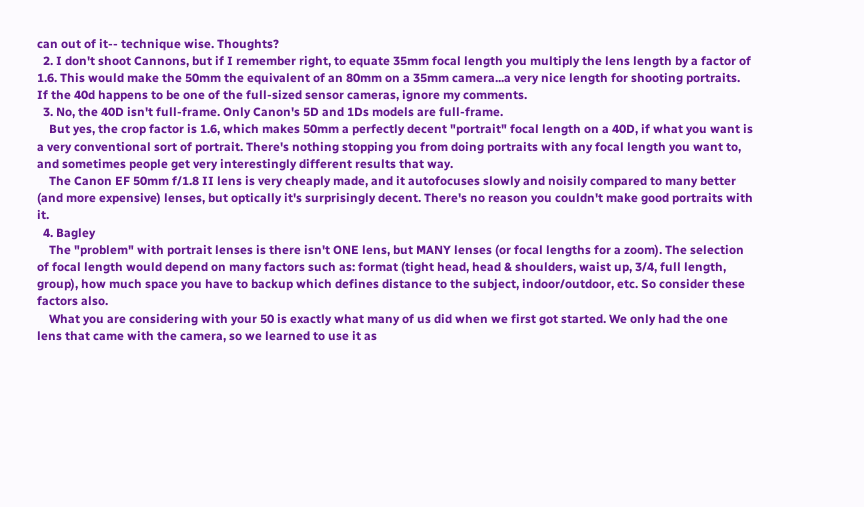can out of it-- technique wise. Thoughts?
  2. I don't shoot Cannons, but if I remember right, to equate 35mm focal length you multiply the lens length by a factor of 1.6. This would make the 50mm the equivalent of an 80mm on a 35mm camera...a very nice length for shooting portraits. If the 40d happens to be one of the full-sized sensor cameras, ignore my comments.
  3. No, the 40D isn't full-frame. Only Canon's 5D and 1Ds models are full-frame.
    But yes, the crop factor is 1.6, which makes 50mm a perfectly decent "portrait" focal length on a 40D, if what you want is a very conventional sort of portrait. There's nothing stopping you from doing portraits with any focal length you want to, and sometimes people get very interestingly different results that way.
    The Canon EF 50mm f/1.8 II lens is very cheaply made, and it autofocuses slowly and noisily compared to many better (and more expensive) lenses, but optically it's surprisingly decent. There's no reason you couldn't make good portraits with it.
  4. Bagley
    The "problem" with portrait lenses is there isn't ONE lens, but MANY lenses (or focal lengths for a zoom). The selection of focal length would depend on many factors such as: format (tight head, head & shoulders, waist up, 3/4, full length, group), how much space you have to backup which defines distance to the subject, indoor/outdoor, etc. So consider these factors also.
    What you are considering with your 50 is exactly what many of us did when we first got started. We only had the one lens that came with the camera, so we learned to use it as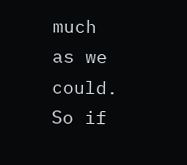much as we could. So if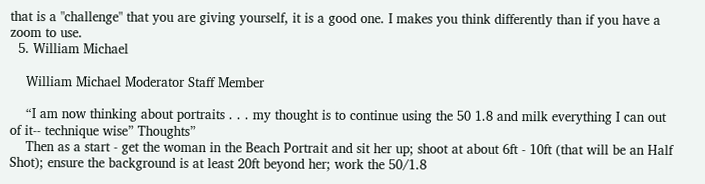that is a "challenge" that you are giving yourself, it is a good one. I makes you think differently than if you have a zoom to use.
  5. William Michael

    William Michael Moderator Staff Member

    “I am now thinking about portraits . . . my thought is to continue using the 50 1.8 and milk everything I can out of it-- technique wise” Thoughts”
    Then as a start - get the woman in the Beach Portrait and sit her up; shoot at about 6ft - 10ft (that will be an Half Shot); ensure the background is at least 20ft beyond her; work the 50/1.8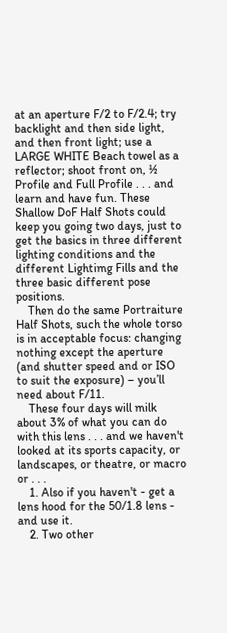at an aperture F/2 to F/2.4; try backlight and then side light, and then front light; use a LARGE WHITE Beach towel as a reflector; shoot front on, ½ Profile and Full Profile . . . and learn and have fun. These Shallow DoF Half Shots could keep you going two days, just to get the basics in three different lighting conditions and the different Lightimg Fills and the three basic different pose positions.
    Then do the same Portraiture Half Shots, such the whole torso is in acceptable focus: changing nothing except the aperture (and shutter speed and or ISO to suit the exposure) – you’ll need about F/11.
    These four days will milk about 3% of what you can do with this lens . . . and we haven't looked at its sports capacity, or landscapes, or theatre, or macro or . . .
    1. Also if you haven't - get a lens hood for the 50/1.8 lens - and use it.
    2. Two other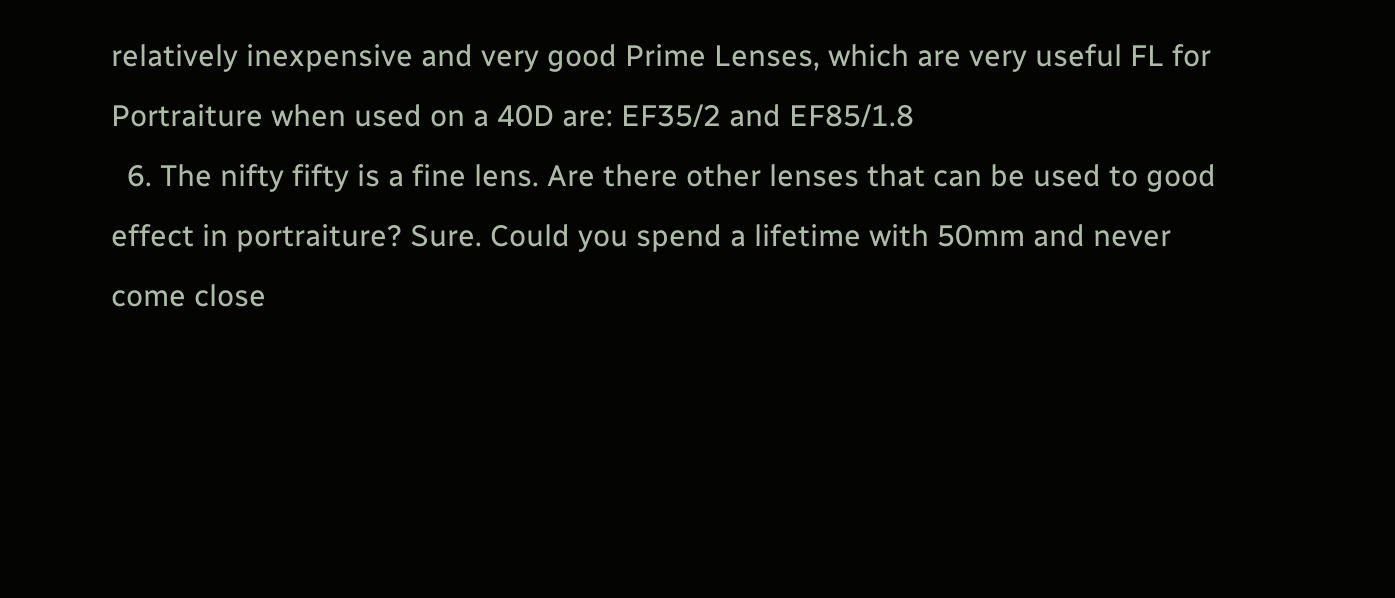relatively inexpensive and very good Prime Lenses, which are very useful FL for Portraiture when used on a 40D are: EF35/2 and EF85/1.8
  6. The nifty fifty is a fine lens. Are there other lenses that can be used to good effect in portraiture? Sure. Could you spend a lifetime with 50mm and never come close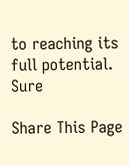to reaching its full potential. Sure

Share This Page